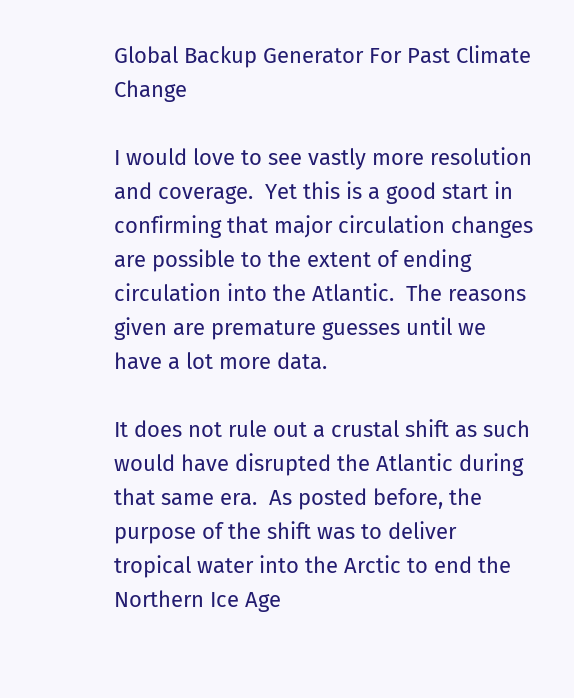Global Backup Generator For Past Climate Change

I would love to see vastly more resolution and coverage.  Yet this is a good start in confirming that major circulation changes are possible to the extent of ending circulation into the Atlantic.  The reasons given are premature guesses until we have a lot more data.

It does not rule out a crustal shift as such would have disrupted the Atlantic during that same era.  As posted before, the purpose of the shift was to deliver tropical water into the Arctic to end the Northern Ice Age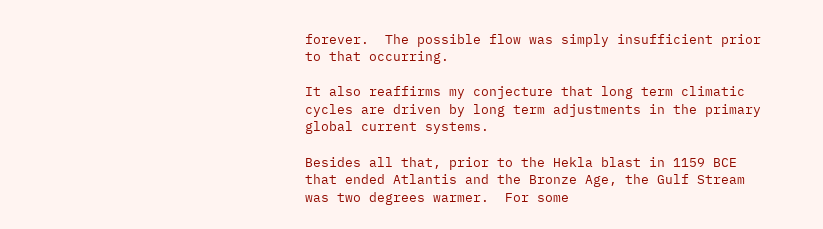forever.  The possible flow was simply insufficient prior to that occurring.

It also reaffirms my conjecture that long term climatic cycles are driven by long term adjustments in the primary global current systems.

Besides all that, prior to the Hekla blast in 1159 BCE that ended Atlantis and the Bronze Age, the Gulf Stream was two degrees warmer.  For some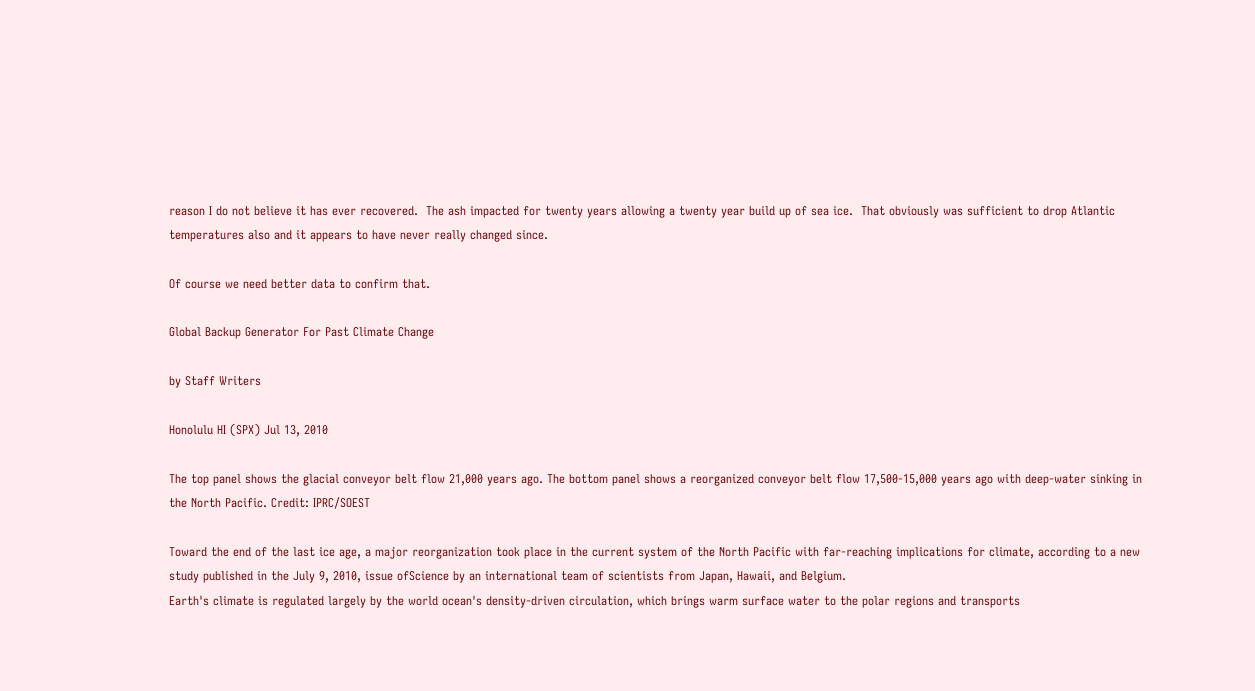reason I do not believe it has ever recovered.  The ash impacted for twenty years allowing a twenty year build up of sea ice.  That obviously was sufficient to drop Atlantic temperatures also and it appears to have never really changed since.

Of course we need better data to confirm that.

Global Backup Generator For Past Climate Change

by Staff Writers

Honolulu HI (SPX) Jul 13, 2010

The top panel shows the glacial conveyor belt flow 21,000 years ago. The bottom panel shows a reorganized conveyor belt flow 17,500-15,000 years ago with deep-water sinking in the North Pacific. Credit: IPRC/SOEST

Toward the end of the last ice age, a major reorganization took place in the current system of the North Pacific with far-reaching implications for climate, according to a new study published in the July 9, 2010, issue ofScience by an international team of scientists from Japan, Hawaii, and Belgium.
Earth's climate is regulated largely by the world ocean's density-driven circulation, which brings warm surface water to the polar regions and transports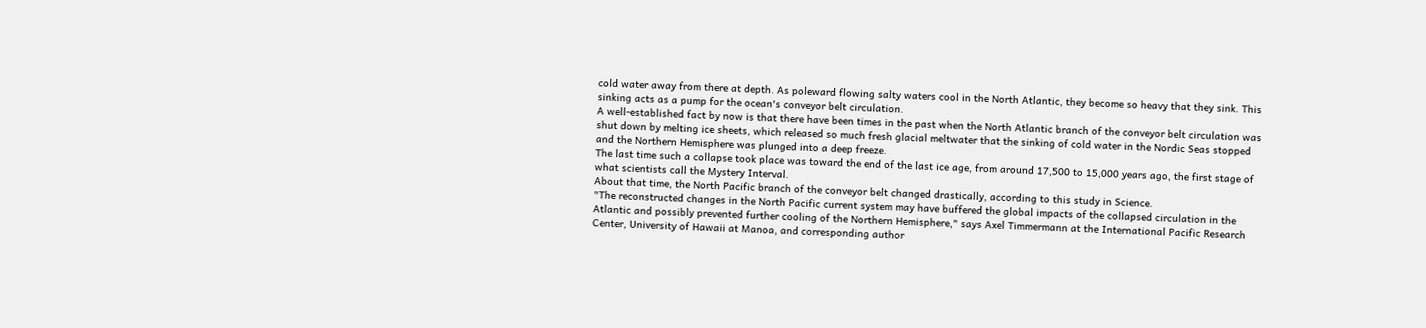cold water away from there at depth. As poleward flowing salty waters cool in the North Atlantic, they become so heavy that they sink. This sinking acts as a pump for the ocean's conveyor belt circulation.
A well-established fact by now is that there have been times in the past when the North Atlantic branch of the conveyor belt circulation was shut down by melting ice sheets, which released so much fresh glacial meltwater that the sinking of cold water in the Nordic Seas stopped and the Northern Hemisphere was plunged into a deep freeze.
The last time such a collapse took place was toward the end of the last ice age, from around 17,500 to 15,000 years ago, the first stage of what scientists call the Mystery Interval.
About that time, the North Pacific branch of the conveyor belt changed drastically, according to this study in Science.
"The reconstructed changes in the North Pacific current system may have buffered the global impacts of the collapsed circulation in the Atlantic and possibly prevented further cooling of the Northern Hemisphere," says Axel Timmermann at the International Pacific Research Center, University of Hawaii at Manoa, and corresponding author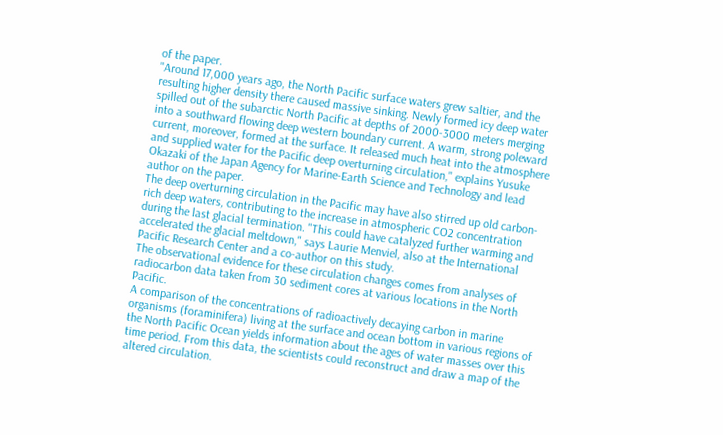of the paper.
"Around 17,000 years ago, the North Pacific surface waters grew saltier, and the resulting higher density there caused massive sinking. Newly formed icy deep water spilled out of the subarctic North Pacific at depths of 2000-3000 meters merging into a southward flowing deep western boundary current. A warm, strong poleward current, moreover, formed at the surface. It released much heat into the atmosphere and supplied water for the Pacific deep overturning circulation," explains Yusuke Okazaki of the Japan Agency for Marine-Earth Science and Technology and lead author on the paper.
The deep overturning circulation in the Pacific may have also stirred up old carbon-rich deep waters, contributing to the increase in atmospheric CO2 concentration during the last glacial termination. "This could have catalyzed further warming and accelerated the glacial meltdown," says Laurie Menviel, also at the International Pacific Research Center and a co-author on this study.
The observational evidence for these circulation changes comes from analyses of radiocarbon data taken from 30 sediment cores at various locations in the North Pacific.
A comparison of the concentrations of radioactively decaying carbon in marine organisms (foraminifera) living at the surface and ocean bottom in various regions of the North Pacific Ocean yields information about the ages of water masses over this time period. From this data, the scientists could reconstruct and draw a map of the altered circulation.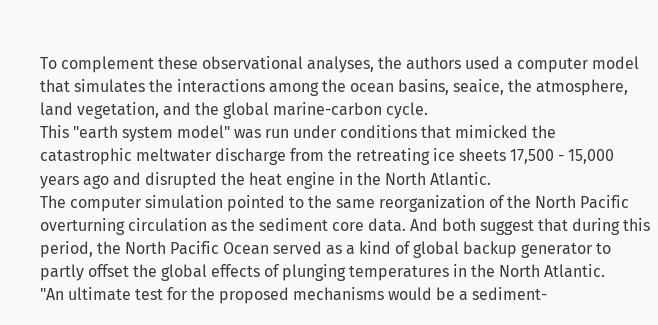To complement these observational analyses, the authors used a computer model that simulates the interactions among the ocean basins, seaice, the atmosphere, land vegetation, and the global marine-carbon cycle.
This "earth system model" was run under conditions that mimicked the catastrophic meltwater discharge from the retreating ice sheets 17,500 - 15,000 years ago and disrupted the heat engine in the North Atlantic.
The computer simulation pointed to the same reorganization of the North Pacific overturning circulation as the sediment core data. And both suggest that during this period, the North Pacific Ocean served as a kind of global backup generator to partly offset the global effects of plunging temperatures in the North Atlantic.
"An ultimate test for the proposed mechanisms would be a sediment-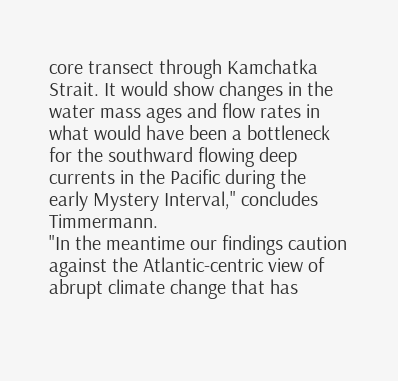core transect through Kamchatka Strait. It would show changes in the water mass ages and flow rates in what would have been a bottleneck for the southward flowing deep currents in the Pacific during the early Mystery Interval," concludes Timmermann.
"In the meantime our findings caution against the Atlantic-centric view of abrupt climate change that has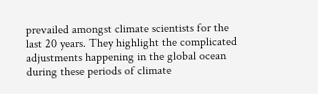prevailed amongst climate scientists for the last 20 years. They highlight the complicated adjustments happening in the global ocean during these periods of climate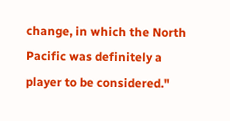change, in which the North Pacific was definitely a player to be considered."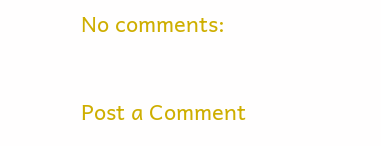No comments:

Post a Comment